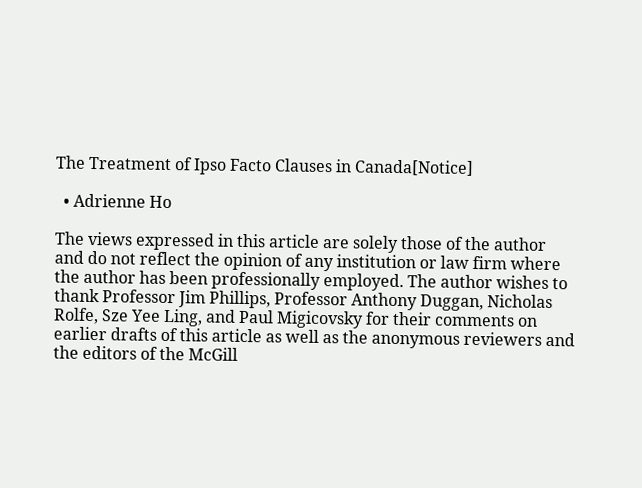The Treatment of Ipso Facto Clauses in Canada[Notice]

  • Adrienne Ho

The views expressed in this article are solely those of the author and do not reflect the opinion of any institution or law firm where the author has been professionally employed. The author wishes to thank Professor Jim Phillips, Professor Anthony Duggan, Nicholas Rolfe, Sze Yee Ling, and Paul Migicovsky for their comments on earlier drafts of this article as well as the anonymous reviewers and the editors of the McGill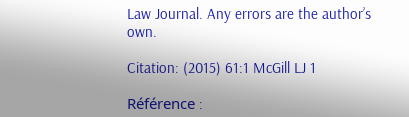Law Journal. Any errors are the author’s own.

Citation: (2015) 61:1 McGill LJ 1

Référence :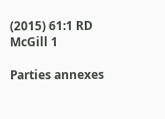(2015) 61:1 RD McGill 1

Parties annexes